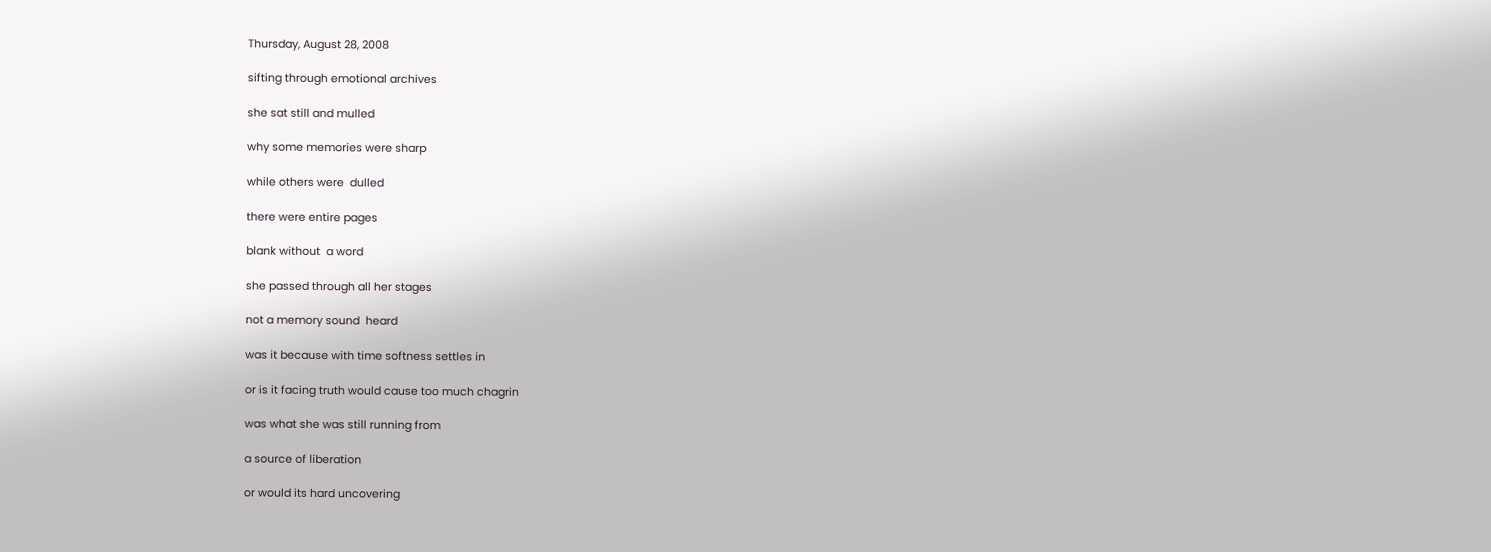Thursday, August 28, 2008

sifting through emotional archives

she sat still and mulled

why some memories were sharp

while others were  dulled

there were entire pages

blank without  a word

she passed through all her stages

not a memory sound  heard

was it because with time softness settles in

or is it facing truth would cause too much chagrin

was what she was still running from

a source of liberation

or would its hard uncovering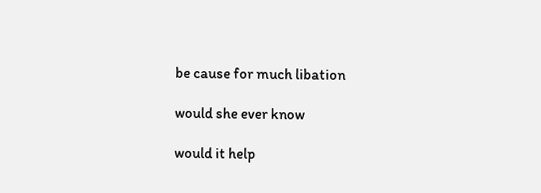be cause for much libation

would she ever know

would it help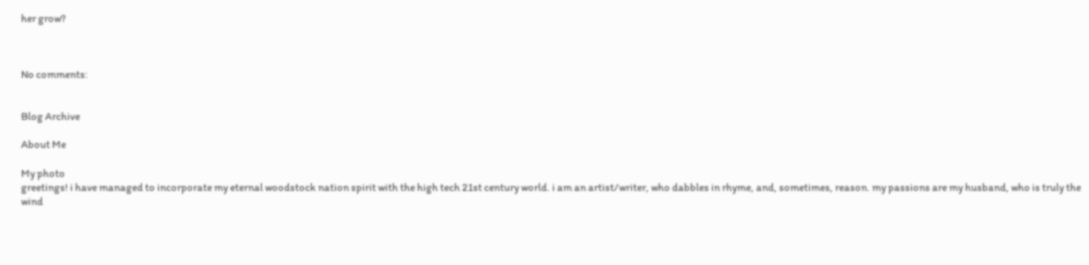her grow?



No comments:


Blog Archive

About Me

My photo
greetings! i have managed to incorporate my eternal woodstock nation spirit with the high tech 21st century world. i am an artist/writer, who dabbles in rhyme, and, sometimes, reason. my passions are my husband, who is truly the wind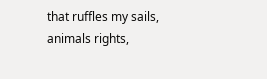that ruffles my sails, animals rights,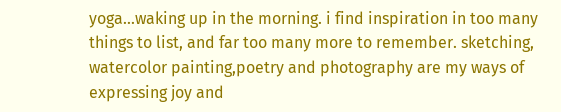yoga...waking up in the morning. i find inspiration in too many things to list, and far too many more to remember. sketching, watercolor painting,poetry and photography are my ways of expressing joy and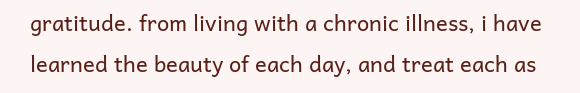gratitude. from living with a chronic illness, i have learned the beauty of each day, and treat each as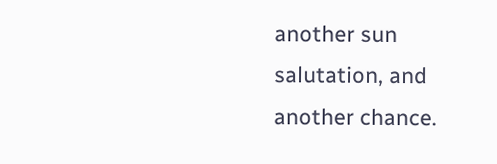another sun salutation, and another chance.